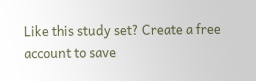Like this study set? Create a free account to save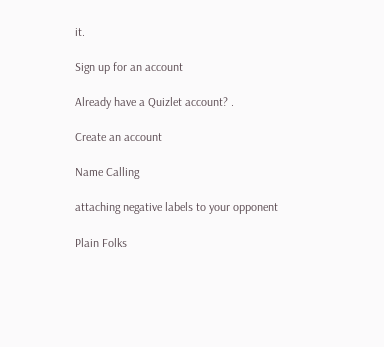it.

Sign up for an account

Already have a Quizlet account? .

Create an account

Name Calling

attaching negative labels to your opponent

Plain Folks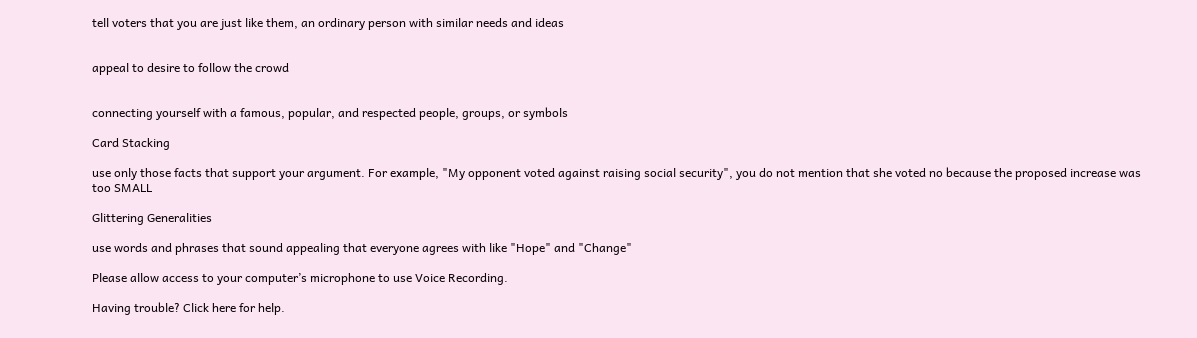tell voters that you are just like them, an ordinary person with similar needs and ideas


appeal to desire to follow the crowd


connecting yourself with a famous, popular, and respected people, groups, or symbols

Card Stacking

use only those facts that support your argument. For example, "My opponent voted against raising social security", you do not mention that she voted no because the proposed increase was too SMALL

Glittering Generalities

use words and phrases that sound appealing that everyone agrees with like "Hope" and "Change"

Please allow access to your computer’s microphone to use Voice Recording.

Having trouble? Click here for help.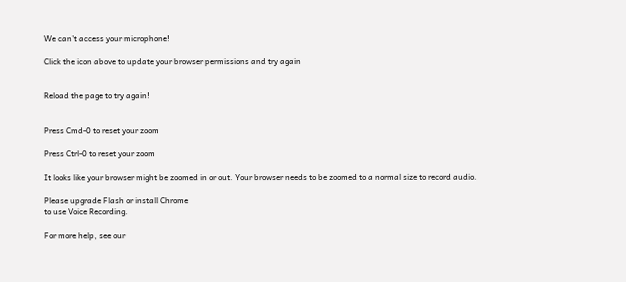We can’t access your microphone!

Click the icon above to update your browser permissions and try again


Reload the page to try again!


Press Cmd-0 to reset your zoom

Press Ctrl-0 to reset your zoom

It looks like your browser might be zoomed in or out. Your browser needs to be zoomed to a normal size to record audio.

Please upgrade Flash or install Chrome
to use Voice Recording.

For more help, see our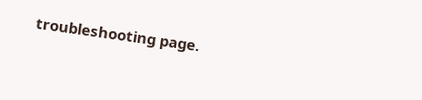troubleshooting page.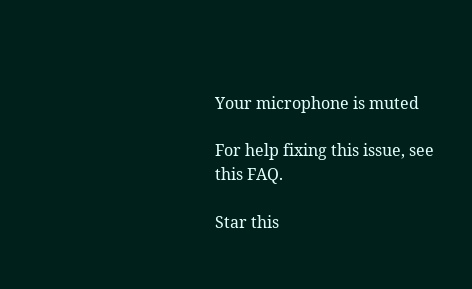Your microphone is muted

For help fixing this issue, see this FAQ.

Star this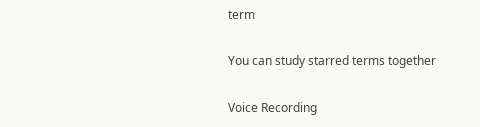term

You can study starred terms together

Voice Recording